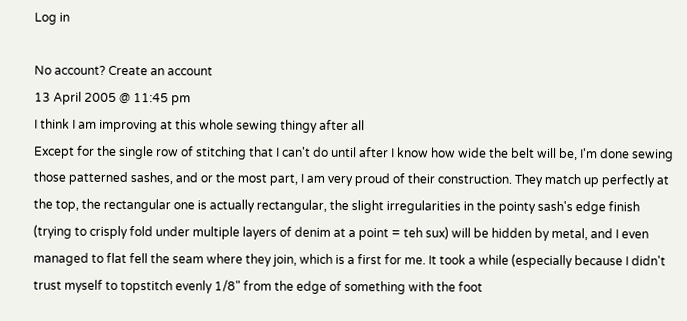Log in

No account? Create an account
13 April 2005 @ 11:45 pm
I think I am improving at this whole sewing thingy after all
Except for the single row of stitching that I can't do until after I know how wide the belt will be, I'm done sewing those patterned sashes, and or the most part, I am very proud of their construction. They match up perfectly at the top, the rectangular one is actually rectangular, the slight irregularities in the pointy sash's edge finish (trying to crisply fold under multiple layers of denim at a point = teh sux) will be hidden by metal, and I even managed to flat fell the seam where they join, which is a first for me. It took a while (especially because I didn't trust myself to topstitch evenly 1/8" from the edge of something with the foot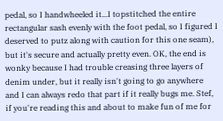pedal, so I handwheeled it...I topstitched the entire rectangular sash evenly with the foot pedal, so I figured I deserved to putz along with caution for this one seam), but it's secure and actually pretty even. OK, the end is wonky because I had trouble creasing three layers of denim under, but it really isn't going to go anywhere and I can always redo that part if it really bugs me. Stef, if you're reading this and about to make fun of me for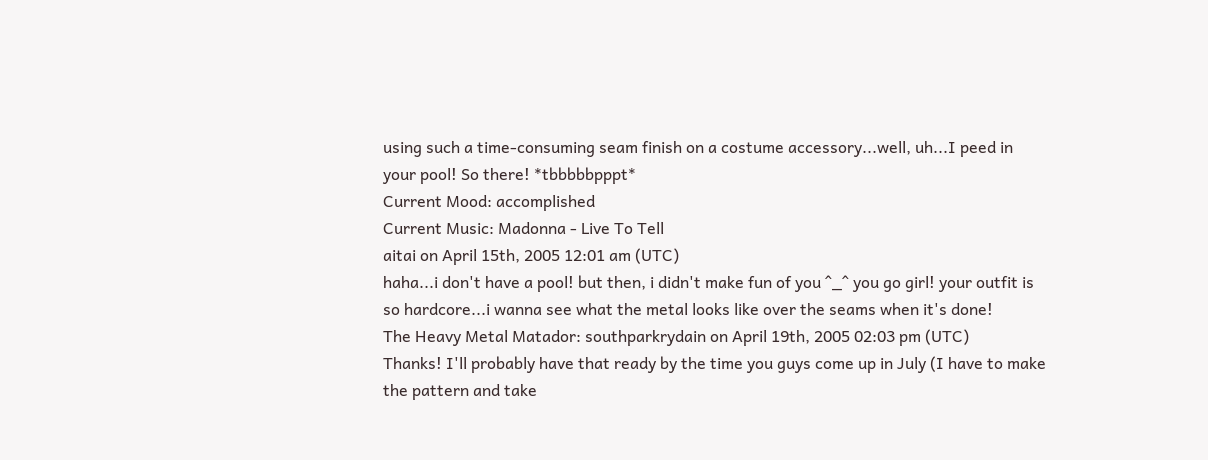using such a time-consuming seam finish on a costume accessory...well, uh...I peed in your pool! So there! *tbbbbbpppt*
Current Mood: accomplished
Current Music: Madonna - Live To Tell
aitai on April 15th, 2005 12:01 am (UTC)
haha...i don't have a pool! but then, i didn't make fun of you ^_^ you go girl! your outfit is so hardcore...i wanna see what the metal looks like over the seams when it's done!
The Heavy Metal Matador: southparkrydain on April 19th, 2005 02:03 pm (UTC)
Thanks! I'll probably have that ready by the time you guys come up in July (I have to make the pattern and take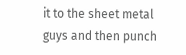it to the sheet metal guys and then punch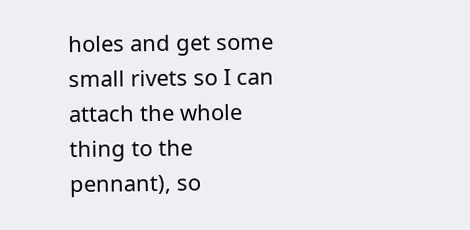holes and get some small rivets so I can attach the whole thing to the pennant), so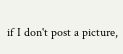if I don't post a picture,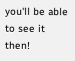you'll be able to see it then!